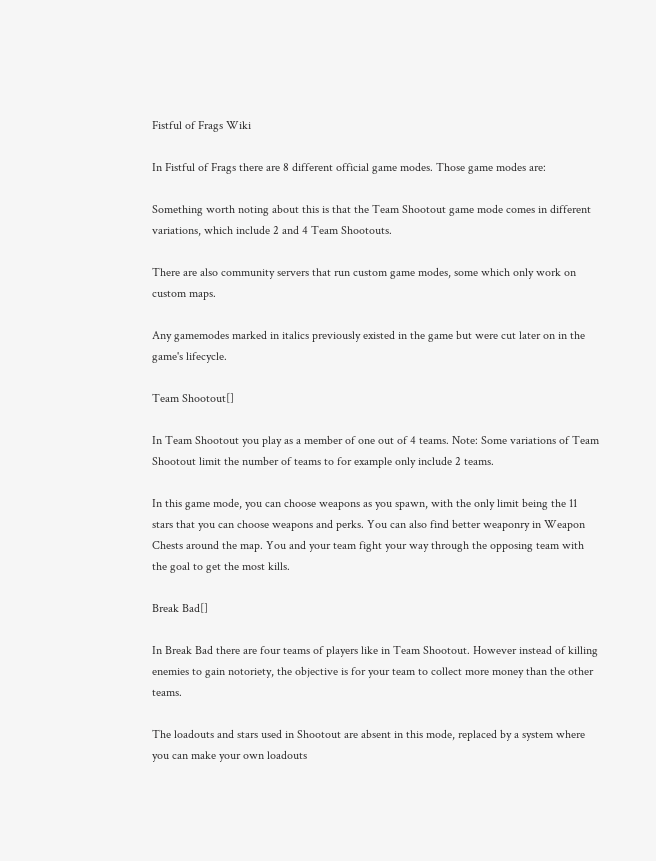Fistful of Frags Wiki

In Fistful of Frags there are 8 different official game modes. Those game modes are:

Something worth noting about this is that the Team Shootout game mode comes in different variations, which include 2 and 4 Team Shootouts.

There are also community servers that run custom game modes, some which only work on custom maps.

Any gamemodes marked in italics previously existed in the game but were cut later on in the game's lifecycle.

Team Shootout[]

In Team Shootout you play as a member of one out of 4 teams. Note: Some variations of Team Shootout limit the number of teams to for example only include 2 teams.

In this game mode, you can choose weapons as you spawn, with the only limit being the 11 stars that you can choose weapons and perks. You can also find better weaponry in Weapon Chests around the map. You and your team fight your way through the opposing team with the goal to get the most kills.

Break Bad[]

In Break Bad there are four teams of players like in Team Shootout. However instead of killing enemies to gain notoriety, the objective is for your team to collect more money than the other teams.

The loadouts and stars used in Shootout are absent in this mode, replaced by a system where you can make your own loadouts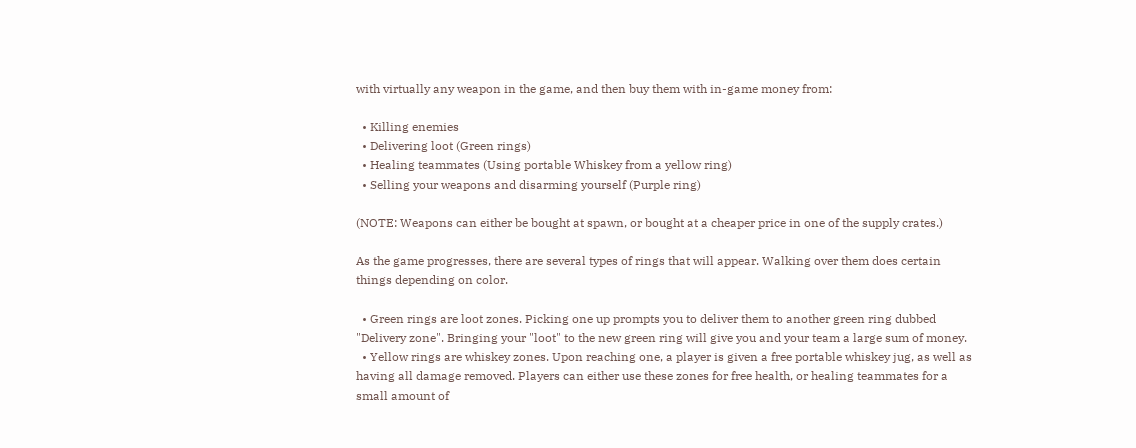with virtually any weapon in the game, and then buy them with in-game money from:

  • Killing enemies
  • Delivering loot (Green rings)
  • Healing teammates (Using portable Whiskey from a yellow ring)
  • Selling your weapons and disarming yourself (Purple ring)

(NOTE: Weapons can either be bought at spawn, or bought at a cheaper price in one of the supply crates.)

As the game progresses, there are several types of rings that will appear. Walking over them does certain things depending on color.

  • Green rings are loot zones. Picking one up prompts you to deliver them to another green ring dubbed "Delivery zone". Bringing your "loot" to the new green ring will give you and your team a large sum of money.
  • Yellow rings are whiskey zones. Upon reaching one, a player is given a free portable whiskey jug, as well as having all damage removed. Players can either use these zones for free health, or healing teammates for a small amount of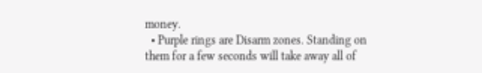money.
  • Purple rings are Disarm zones. Standing on them for a few seconds will take away all of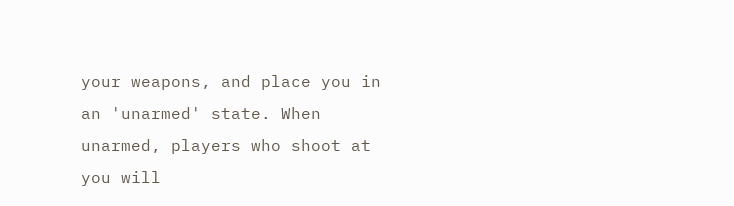your weapons, and place you in an 'unarmed' state. When unarmed, players who shoot at you will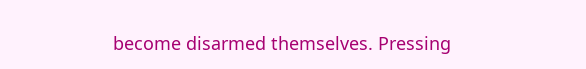become disarmed themselves. Pressing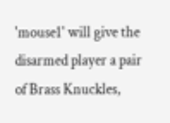'mouse1' will give the disarmed player a pair of Brass Knuckles,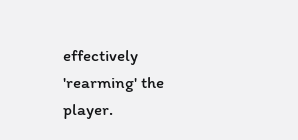effectively 'rearming' the player.